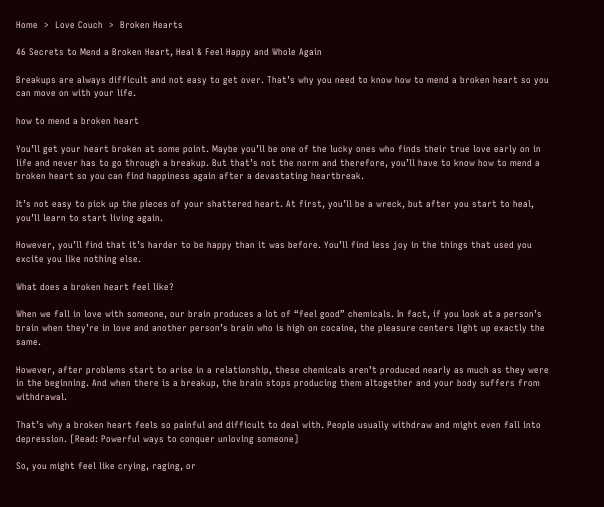Home  >  Love Couch  >  Broken Hearts

46 Secrets to Mend a Broken Heart, Heal & Feel Happy and Whole Again

Breakups are always difficult and not easy to get over. That’s why you need to know how to mend a broken heart so you can move on with your life.

how to mend a broken heart

You’ll get your heart broken at some point. Maybe you’ll be one of the lucky ones who finds their true love early on in life and never has to go through a breakup. But that’s not the norm and therefore, you’ll have to know how to mend a broken heart so you can find happiness again after a devastating heartbreak.

It’s not easy to pick up the pieces of your shattered heart. At first, you’ll be a wreck, but after you start to heal, you’ll learn to start living again.

However, you’ll find that it’s harder to be happy than it was before. You’ll find less joy in the things that used you excite you like nothing else.

What does a broken heart feel like?

When we fall in love with someone, our brain produces a lot of “feel good” chemicals. In fact, if you look at a person’s brain when they’re in love and another person’s brain who is high on cocaine, the pleasure centers light up exactly the same.

However, after problems start to arise in a relationship, these chemicals aren’t produced nearly as much as they were in the beginning. And when there is a breakup, the brain stops producing them altogether and your body suffers from withdrawal.

That’s why a broken heart feels so painful and difficult to deal with. People usually withdraw and might even fall into depression. [Read: Powerful ways to conquer unloving someone]

So, you might feel like crying, raging, or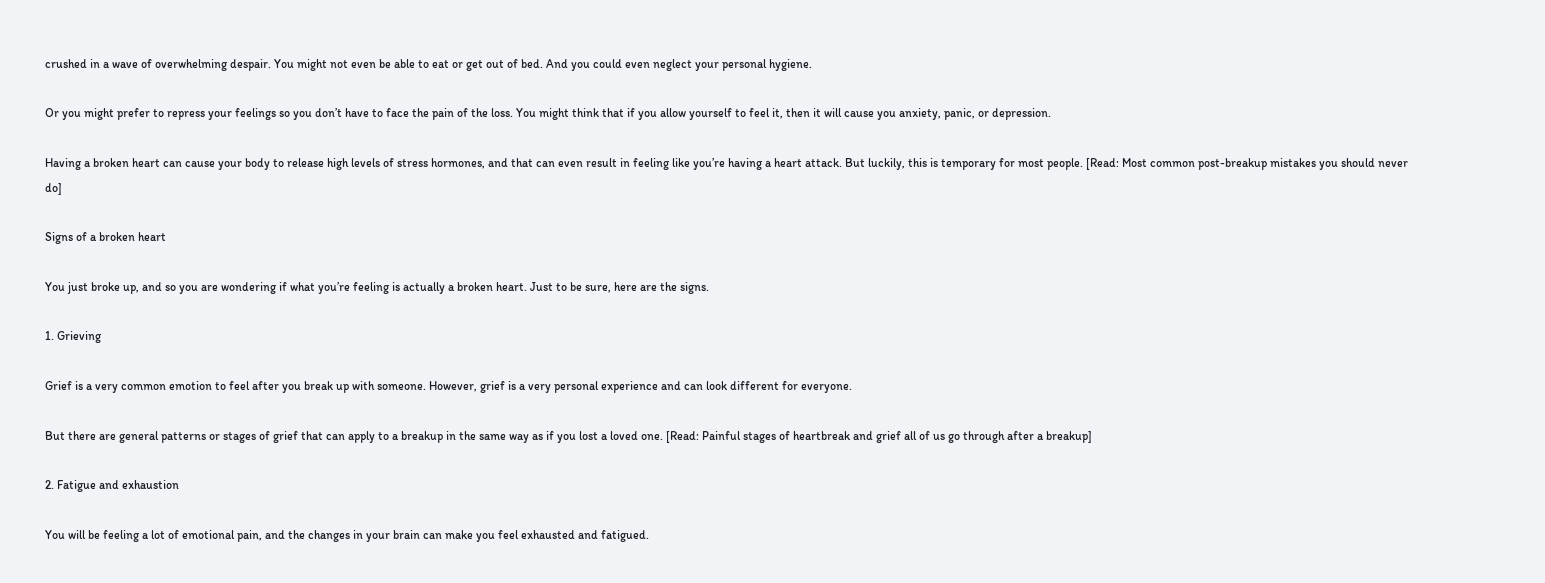crushed in a wave of overwhelming despair. You might not even be able to eat or get out of bed. And you could even neglect your personal hygiene.

Or you might prefer to repress your feelings so you don’t have to face the pain of the loss. You might think that if you allow yourself to feel it, then it will cause you anxiety, panic, or depression.

Having a broken heart can cause your body to release high levels of stress hormones, and that can even result in feeling like you’re having a heart attack. But luckily, this is temporary for most people. [Read: Most common post-breakup mistakes you should never do]

Signs of a broken heart

You just broke up, and so you are wondering if what you’re feeling is actually a broken heart. Just to be sure, here are the signs.

1. Grieving

Grief is a very common emotion to feel after you break up with someone. However, grief is a very personal experience and can look different for everyone.

But there are general patterns or stages of grief that can apply to a breakup in the same way as if you lost a loved one. [Read: Painful stages of heartbreak and grief all of us go through after a breakup]

2. Fatigue and exhaustion

You will be feeling a lot of emotional pain, and the changes in your brain can make you feel exhausted and fatigued.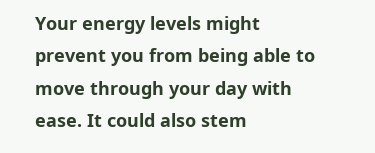Your energy levels might prevent you from being able to move through your day with ease. It could also stem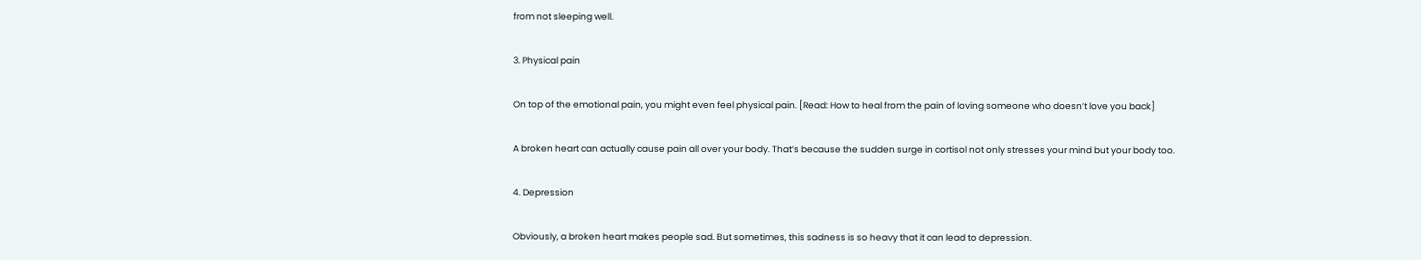from not sleeping well.

3. Physical pain

On top of the emotional pain, you might even feel physical pain. [Read: How to heal from the pain of loving someone who doesn’t love you back]

A broken heart can actually cause pain all over your body. That’s because the sudden surge in cortisol not only stresses your mind but your body too.

4. Depression

Obviously, a broken heart makes people sad. But sometimes, this sadness is so heavy that it can lead to depression.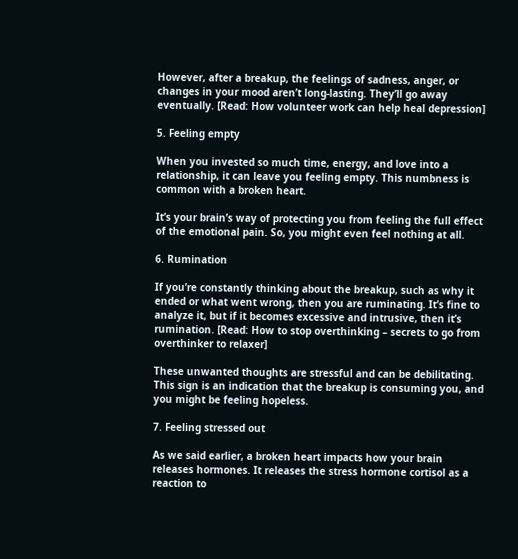However, after a breakup, the feelings of sadness, anger, or changes in your mood aren’t long-lasting. They’ll go away eventually. [Read: How volunteer work can help heal depression]

5. Feeling empty

When you invested so much time, energy, and love into a relationship, it can leave you feeling empty. This numbness is common with a broken heart.

It’s your brain’s way of protecting you from feeling the full effect of the emotional pain. So, you might even feel nothing at all.

6. Rumination

If you’re constantly thinking about the breakup, such as why it ended or what went wrong, then you are ruminating. It’s fine to analyze it, but if it becomes excessive and intrusive, then it’s rumination. [Read: How to stop overthinking – secrets to go from overthinker to relaxer]

These unwanted thoughts are stressful and can be debilitating. This sign is an indication that the breakup is consuming you, and you might be feeling hopeless.

7. Feeling stressed out

As we said earlier, a broken heart impacts how your brain releases hormones. It releases the stress hormone cortisol as a reaction to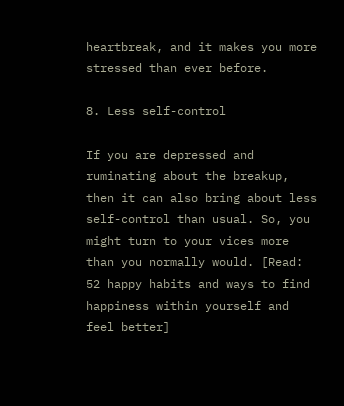heartbreak, and it makes you more stressed than ever before.

8. Less self-control

If you are depressed and ruminating about the breakup, then it can also bring about less self-control than usual. So, you might turn to your vices more than you normally would. [Read: 52 happy habits and ways to find happiness within yourself and feel better]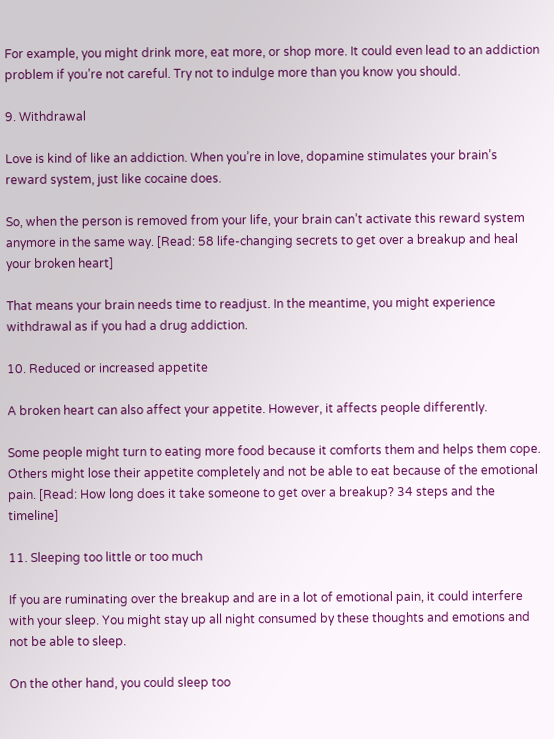For example, you might drink more, eat more, or shop more. It could even lead to an addiction problem if you’re not careful. Try not to indulge more than you know you should.

9. Withdrawal

Love is kind of like an addiction. When you’re in love, dopamine stimulates your brain’s reward system, just like cocaine does.

So, when the person is removed from your life, your brain can’t activate this reward system anymore in the same way. [Read: 58 life-changing secrets to get over a breakup and heal your broken heart]

That means your brain needs time to readjust. In the meantime, you might experience withdrawal as if you had a drug addiction.

10. Reduced or increased appetite

A broken heart can also affect your appetite. However, it affects people differently.

Some people might turn to eating more food because it comforts them and helps them cope. Others might lose their appetite completely and not be able to eat because of the emotional pain. [Read: How long does it take someone to get over a breakup? 34 steps and the timeline]

11. Sleeping too little or too much

If you are ruminating over the breakup and are in a lot of emotional pain, it could interfere with your sleep. You might stay up all night consumed by these thoughts and emotions and not be able to sleep.

On the other hand, you could sleep too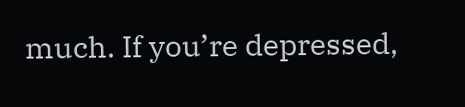much. If you’re depressed,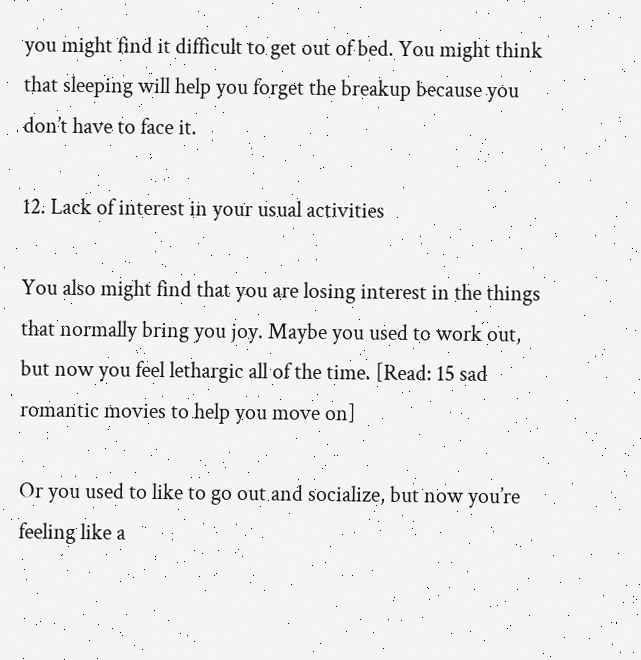you might find it difficult to get out of bed. You might think that sleeping will help you forget the breakup because you don’t have to face it.

12. Lack of interest in your usual activities

You also might find that you are losing interest in the things that normally bring you joy. Maybe you used to work out, but now you feel lethargic all of the time. [Read: 15 sad romantic movies to help you move on]

Or you used to like to go out and socialize, but now you’re feeling like a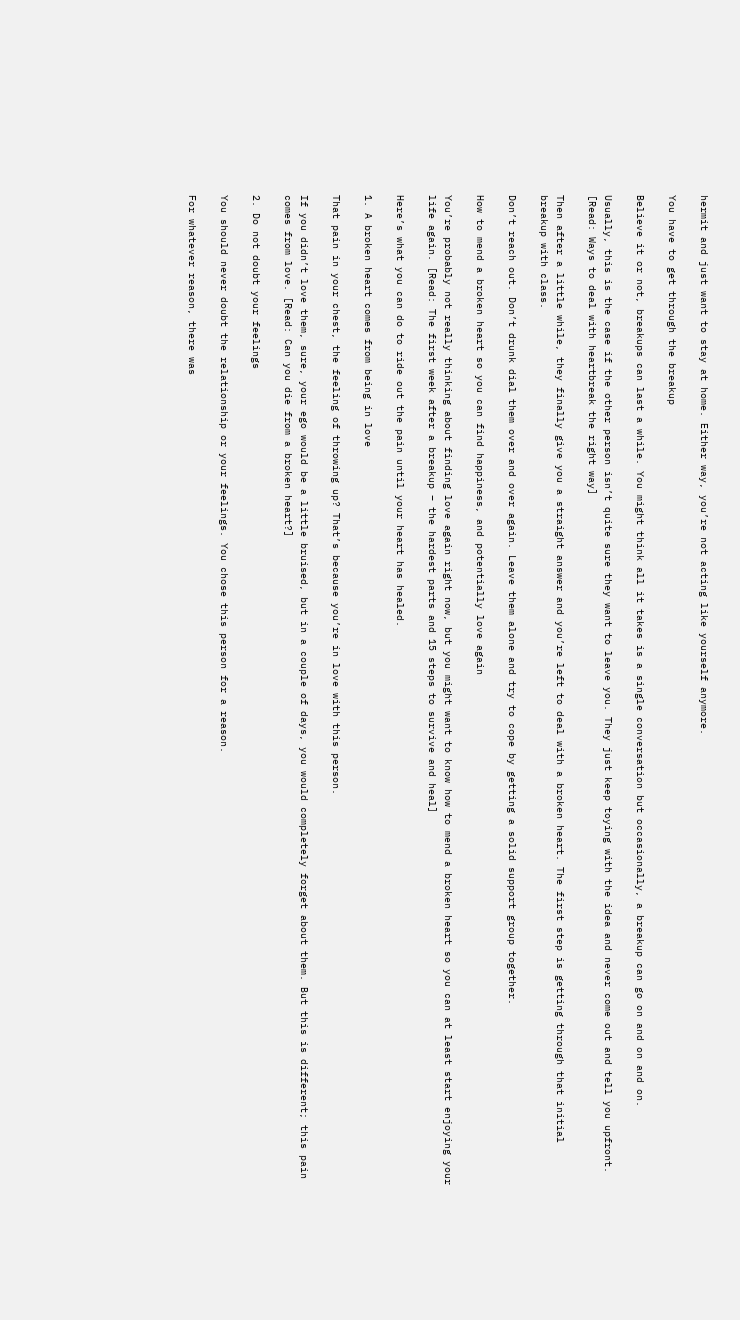hermit and just want to stay at home. Either way, you’re not acting like yourself anymore.

You have to get through the breakup

Believe it or not, breakups can last a while. You might think all it takes is a single conversation but occasionally, a breakup can go on and on and on.

Usually, this is the case if the other person isn’t quite sure they want to leave you. They just keep toying with the idea and never come out and tell you upfront. [Read: Ways to deal with heartbreak the right way]

Then after a little while, they finally give you a straight answer and you’re left to deal with a broken heart. The first step is getting through that initial breakup with class.

Don’t reach out. Don’t drunk dial them over and over again. Leave them alone and try to cope by getting a solid support group together.

How to mend a broken heart so you can find happiness, and potentially love again

You’re probably not really thinking about finding love again right now, but you might want to know how to mend a broken heart so you can at least start enjoying your life again. [Read: The first week after a breakup – the hardest parts and 15 steps to survive and heal]

Here’s what you can do to ride out the pain until your heart has healed.

1. A broken heart comes from being in love

That pain in your chest, the feeling of throwing up? That’s because you’re in love with this person.

If you didn’t love them, sure, your ego would be a little bruised, but in a couple of days, you would completely forget about them. But this is different; this pain comes from love. [Read: Can you die from a broken heart?]

2. Do not doubt your feelings

You should never doubt the relationship or your feelings. You chose this person for a reason.

For whatever reason, there was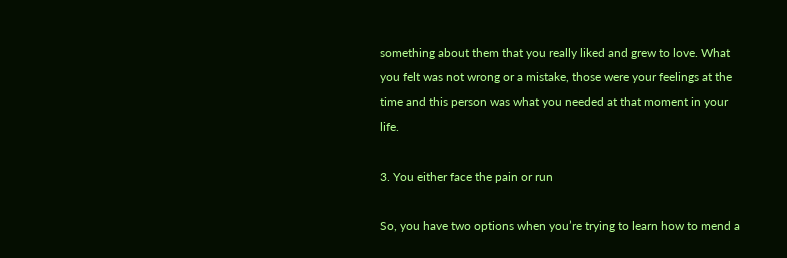something about them that you really liked and grew to love. What you felt was not wrong or a mistake, those were your feelings at the time and this person was what you needed at that moment in your life.

3. You either face the pain or run

So, you have two options when you’re trying to learn how to mend a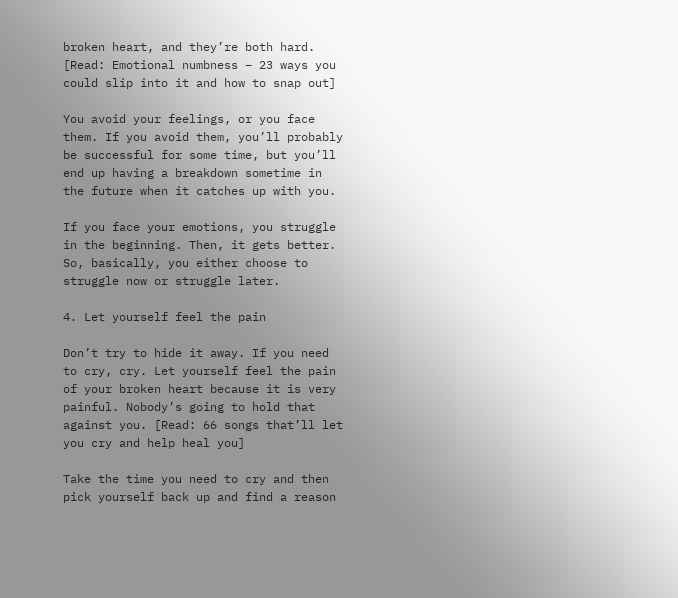broken heart, and they’re both hard. [Read: Emotional numbness – 23 ways you could slip into it and how to snap out]

You avoid your feelings, or you face them. If you avoid them, you’ll probably be successful for some time, but you’ll end up having a breakdown sometime in the future when it catches up with you.

If you face your emotions, you struggle in the beginning. Then, it gets better. So, basically, you either choose to struggle now or struggle later.

4. Let yourself feel the pain

Don’t try to hide it away. If you need to cry, cry. Let yourself feel the pain of your broken heart because it is very painful. Nobody’s going to hold that against you. [Read: 66 songs that’ll let you cry and help heal you]

Take the time you need to cry and then pick yourself back up and find a reason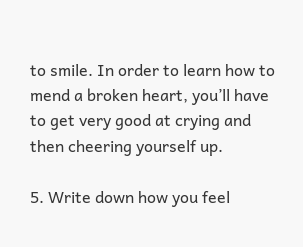to smile. In order to learn how to mend a broken heart, you’ll have to get very good at crying and then cheering yourself up.

5. Write down how you feel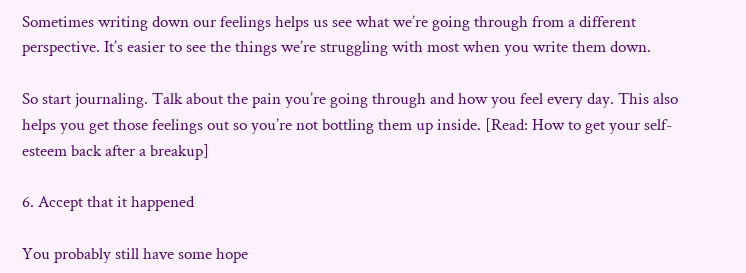Sometimes writing down our feelings helps us see what we’re going through from a different perspective. It’s easier to see the things we’re struggling with most when you write them down.

So start journaling. Talk about the pain you’re going through and how you feel every day. This also helps you get those feelings out so you’re not bottling them up inside. [Read: How to get your self-esteem back after a breakup]

6. Accept that it happened

You probably still have some hope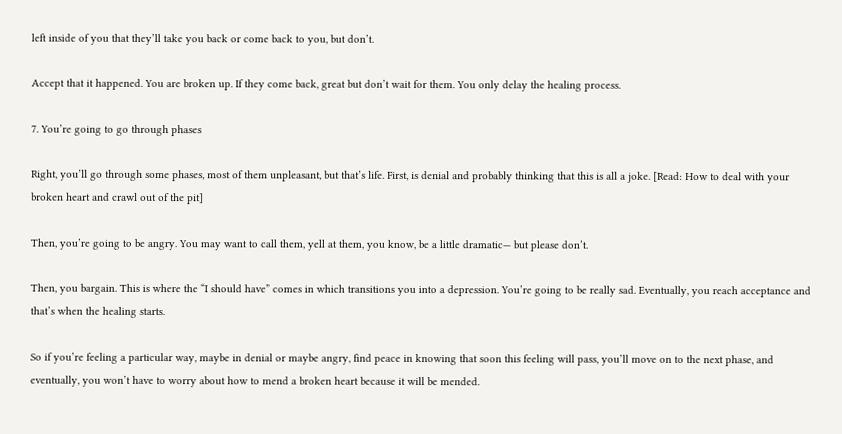left inside of you that they’ll take you back or come back to you, but don’t.

Accept that it happened. You are broken up. If they come back, great but don’t wait for them. You only delay the healing process.

7. You’re going to go through phases

Right, you’ll go through some phases, most of them unpleasant, but that’s life. First, is denial and probably thinking that this is all a joke. [Read: How to deal with your broken heart and crawl out of the pit]

Then, you’re going to be angry. You may want to call them, yell at them, you know, be a little dramatic— but please don’t.

Then, you bargain. This is where the “I should have” comes in which transitions you into a depression. You’re going to be really sad. Eventually, you reach acceptance and that’s when the healing starts.

So if you’re feeling a particular way, maybe in denial or maybe angry, find peace in knowing that soon this feeling will pass, you’ll move on to the next phase, and eventually, you won’t have to worry about how to mend a broken heart because it will be mended.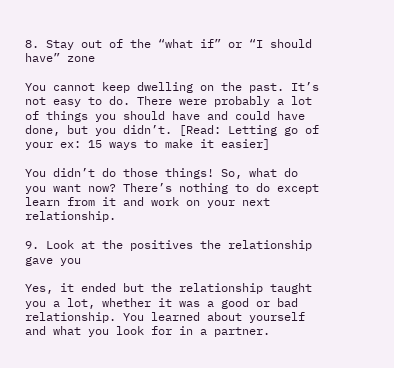8. Stay out of the “what if” or “I should have” zone

You cannot keep dwelling on the past. It’s not easy to do. There were probably a lot of things you should have and could have done, but you didn’t. [Read: Letting go of your ex: 15 ways to make it easier]

You didn’t do those things! So, what do you want now? There’s nothing to do except learn from it and work on your next relationship.

9. Look at the positives the relationship gave you

Yes, it ended but the relationship taught you a lot, whether it was a good or bad relationship. You learned about yourself and what you look for in a partner.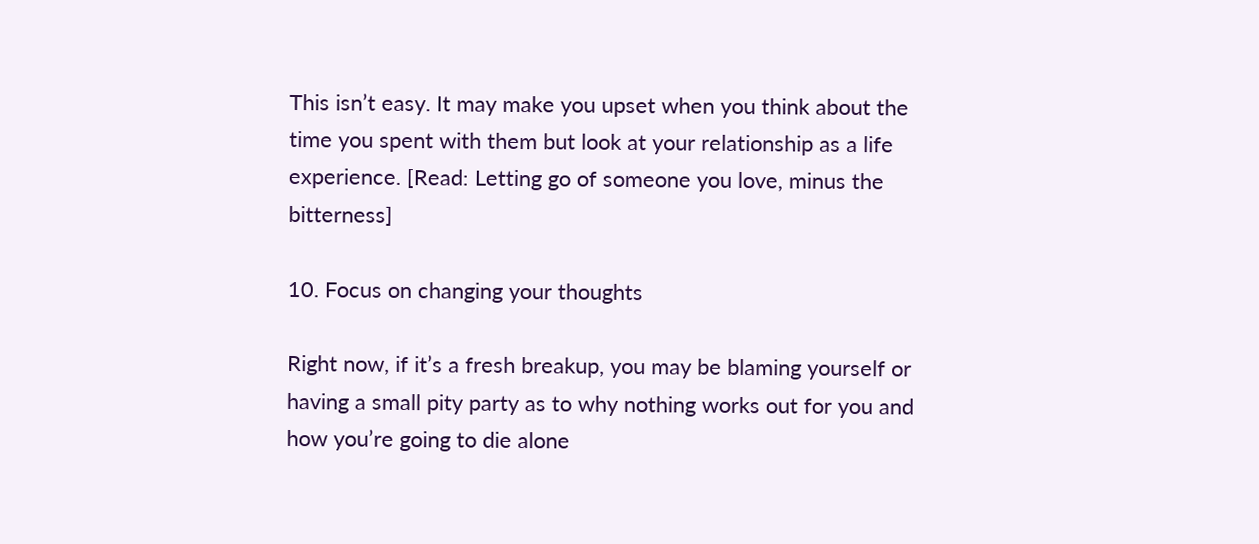This isn’t easy. It may make you upset when you think about the time you spent with them but look at your relationship as a life experience. [Read: Letting go of someone you love, minus the bitterness]

10. Focus on changing your thoughts

Right now, if it’s a fresh breakup, you may be blaming yourself or having a small pity party as to why nothing works out for you and how you’re going to die alone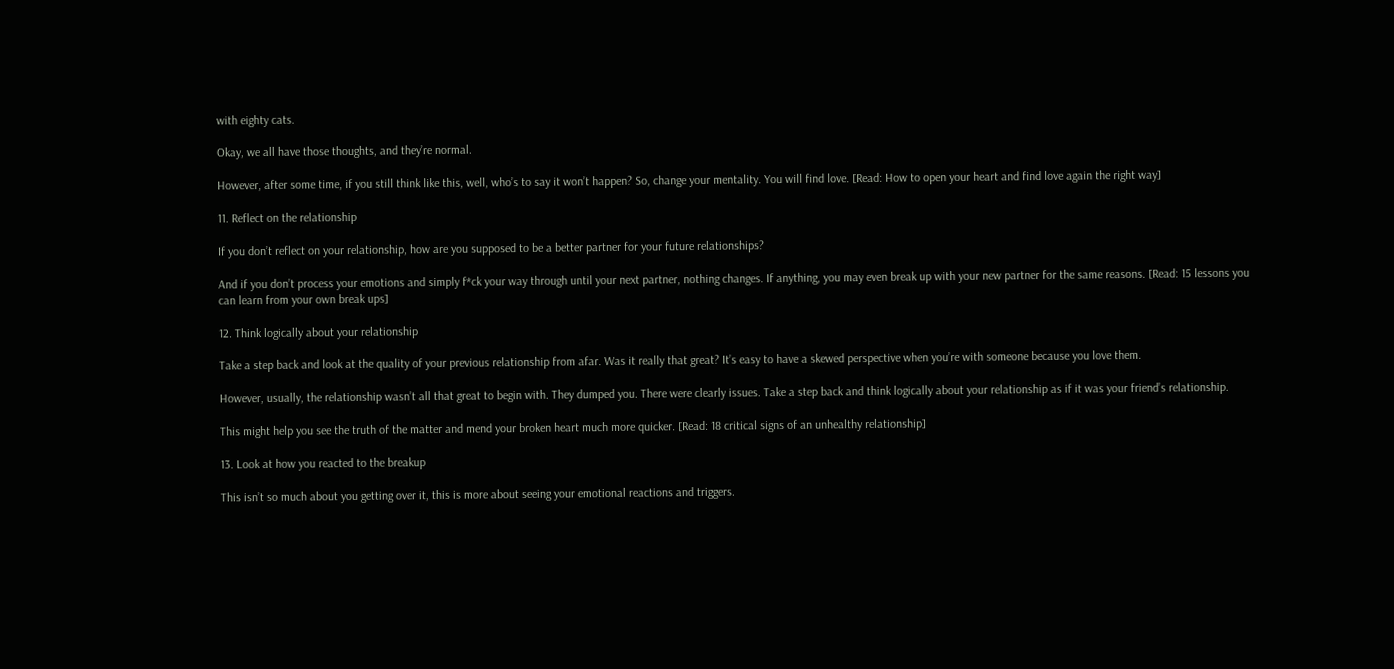with eighty cats.

Okay, we all have those thoughts, and they’re normal.

However, after some time, if you still think like this, well, who’s to say it won’t happen? So, change your mentality. You will find love. [Read: How to open your heart and find love again the right way]

11. Reflect on the relationship

If you don’t reflect on your relationship, how are you supposed to be a better partner for your future relationships?

And if you don’t process your emotions and simply f*ck your way through until your next partner, nothing changes. If anything, you may even break up with your new partner for the same reasons. [Read: 15 lessons you can learn from your own break ups]

12. Think logically about your relationship

Take a step back and look at the quality of your previous relationship from afar. Was it really that great? It’s easy to have a skewed perspective when you’re with someone because you love them.

However, usually, the relationship wasn’t all that great to begin with. They dumped you. There were clearly issues. Take a step back and think logically about your relationship as if it was your friend’s relationship.

This might help you see the truth of the matter and mend your broken heart much more quicker. [Read: 18 critical signs of an unhealthy relationship]

13. Look at how you reacted to the breakup

This isn’t so much about you getting over it, this is more about seeing your emotional reactions and triggers.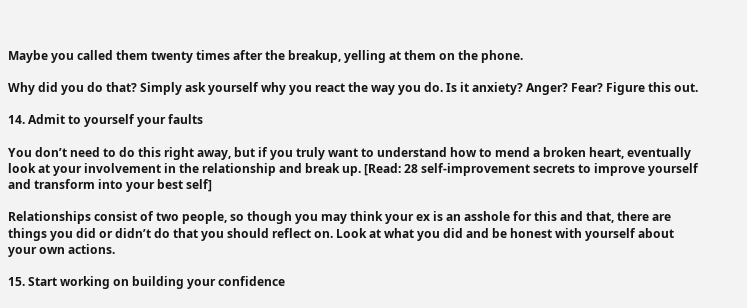Maybe you called them twenty times after the breakup, yelling at them on the phone.

Why did you do that? Simply ask yourself why you react the way you do. Is it anxiety? Anger? Fear? Figure this out.

14. Admit to yourself your faults

You don’t need to do this right away, but if you truly want to understand how to mend a broken heart, eventually look at your involvement in the relationship and break up. [Read: 28 self-improvement secrets to improve yourself and transform into your best self]

Relationships consist of two people, so though you may think your ex is an asshole for this and that, there are things you did or didn’t do that you should reflect on. Look at what you did and be honest with yourself about your own actions.

15. Start working on building your confidence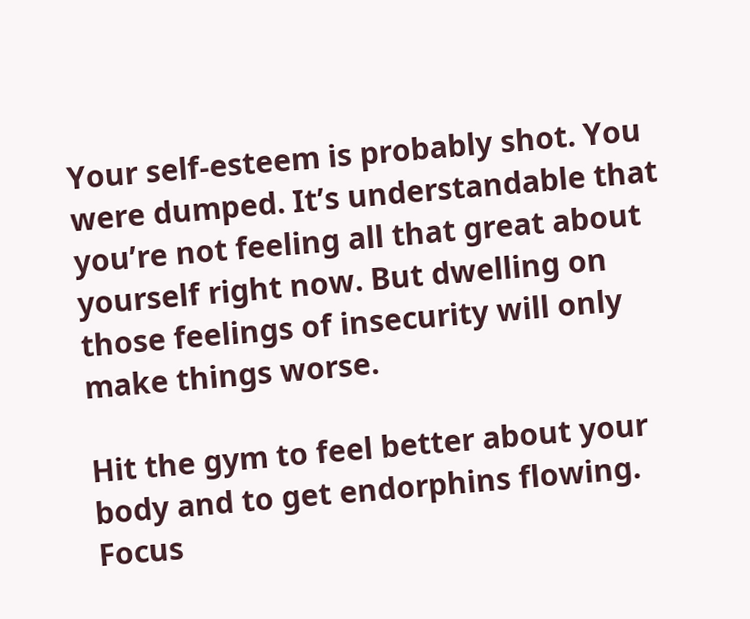Your self-esteem is probably shot. You were dumped. It’s understandable that you’re not feeling all that great about yourself right now. But dwelling on those feelings of insecurity will only make things worse.

Hit the gym to feel better about your body and to get endorphins flowing. Focus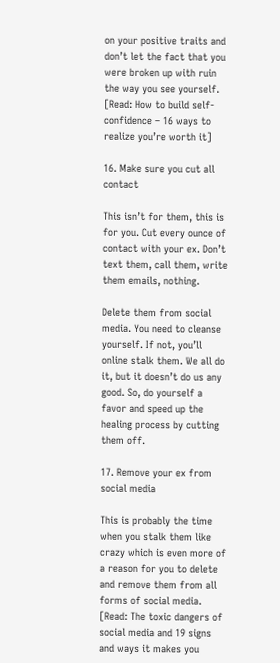on your positive traits and don’t let the fact that you were broken up with ruin the way you see yourself. [Read: How to build self-confidence – 16 ways to realize you’re worth it]

16. Make sure you cut all contact

This isn’t for them, this is for you. Cut every ounce of contact with your ex. Don’t text them, call them, write them emails, nothing.

Delete them from social media. You need to cleanse yourself. If not, you’ll online stalk them. We all do it, but it doesn’t do us any good. So, do yourself a favor and speed up the healing process by cutting them off.

17. Remove your ex from social media

This is probably the time when you stalk them like crazy which is even more of a reason for you to delete and remove them from all forms of social media. [Read: The toxic dangers of social media and 19 signs and ways it makes you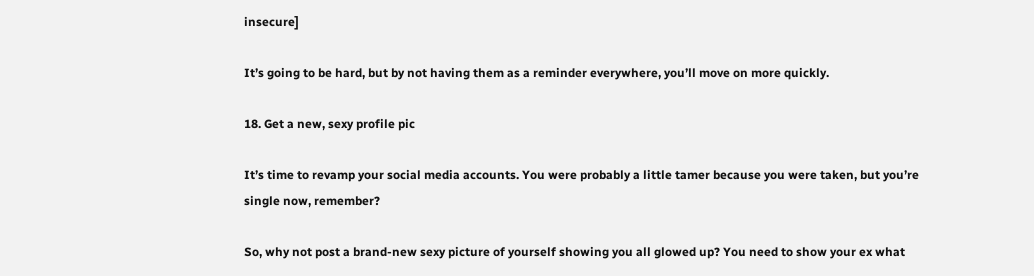insecure]

It’s going to be hard, but by not having them as a reminder everywhere, you’ll move on more quickly.

18. Get a new, sexy profile pic

It’s time to revamp your social media accounts. You were probably a little tamer because you were taken, but you’re single now, remember?

So, why not post a brand-new sexy picture of yourself showing you all glowed up? You need to show your ex what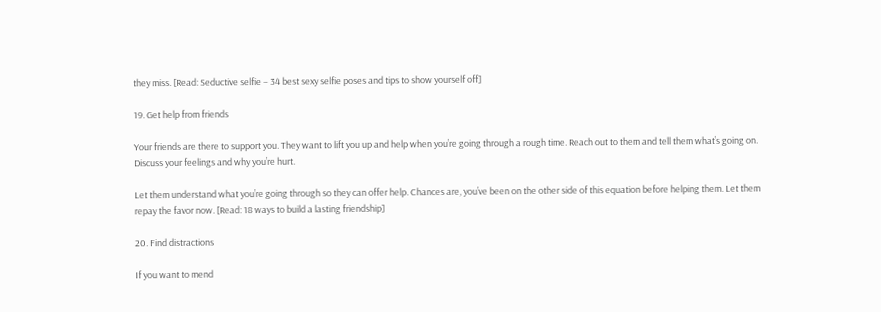they miss. [Read: Seductive selfie – 34 best sexy selfie poses and tips to show yourself off]

19. Get help from friends

Your friends are there to support you. They want to lift you up and help when you’re going through a rough time. Reach out to them and tell them what’s going on. Discuss your feelings and why you’re hurt.

Let them understand what you’re going through so they can offer help. Chances are, you’ve been on the other side of this equation before helping them. Let them repay the favor now. [Read: 18 ways to build a lasting friendship]

20. Find distractions

If you want to mend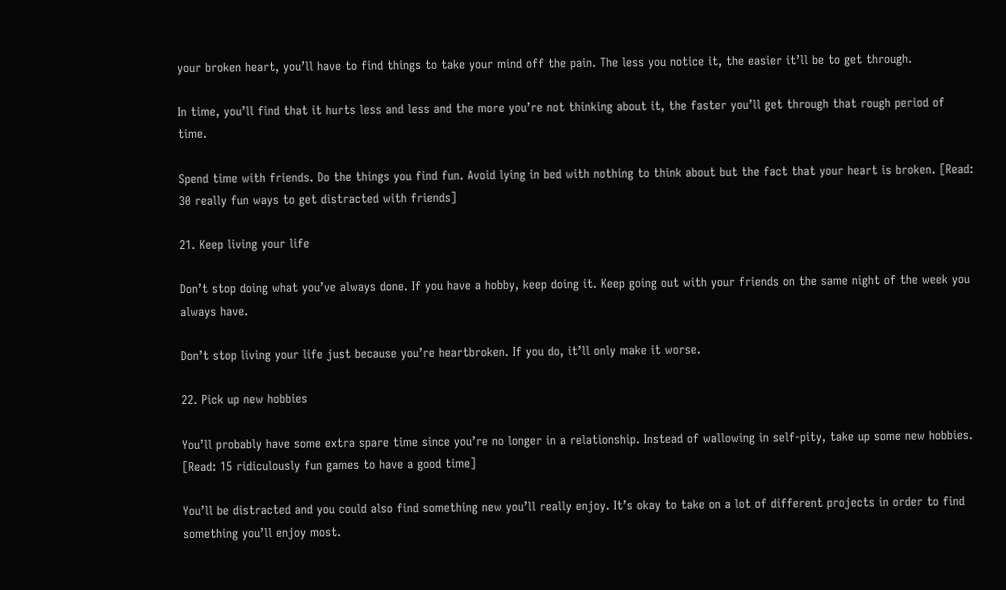your broken heart, you’ll have to find things to take your mind off the pain. The less you notice it, the easier it’ll be to get through.

In time, you’ll find that it hurts less and less and the more you’re not thinking about it, the faster you’ll get through that rough period of time.

Spend time with friends. Do the things you find fun. Avoid lying in bed with nothing to think about but the fact that your heart is broken. [Read: 30 really fun ways to get distracted with friends]

21. Keep living your life

Don’t stop doing what you’ve always done. If you have a hobby, keep doing it. Keep going out with your friends on the same night of the week you always have.

Don’t stop living your life just because you’re heartbroken. If you do, it’ll only make it worse.

22. Pick up new hobbies

You’ll probably have some extra spare time since you’re no longer in a relationship. Instead of wallowing in self-pity, take up some new hobbies. [Read: 15 ridiculously fun games to have a good time]

You’ll be distracted and you could also find something new you’ll really enjoy. It’s okay to take on a lot of different projects in order to find something you’ll enjoy most.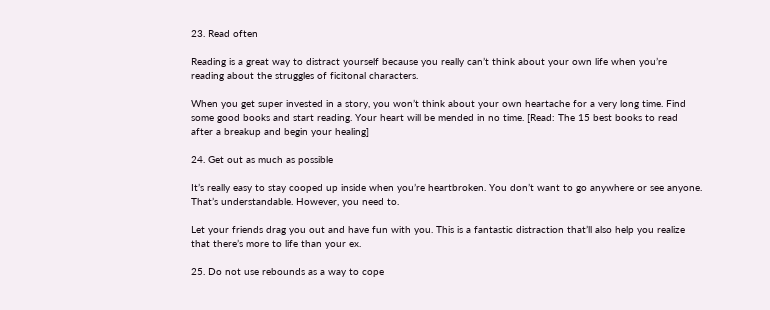23. Read often

Reading is a great way to distract yourself because you really can’t think about your own life when you’re reading about the struggles of ficitonal characters.

When you get super invested in a story, you won’t think about your own heartache for a very long time. Find some good books and start reading. Your heart will be mended in no time. [Read: The 15 best books to read after a breakup and begin your healing]

24. Get out as much as possible

It’s really easy to stay cooped up inside when you’re heartbroken. You don’t want to go anywhere or see anyone. That’s understandable. However, you need to.

Let your friends drag you out and have fun with you. This is a fantastic distraction that’ll also help you realize that there’s more to life than your ex.

25. Do not use rebounds as a way to cope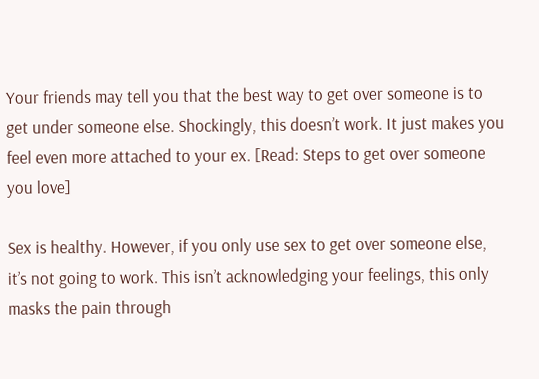Your friends may tell you that the best way to get over someone is to get under someone else. Shockingly, this doesn’t work. It just makes you feel even more attached to your ex. [Read: Steps to get over someone you love]

Sex is healthy. However, if you only use sex to get over someone else, it’s not going to work. This isn’t acknowledging your feelings, this only masks the pain through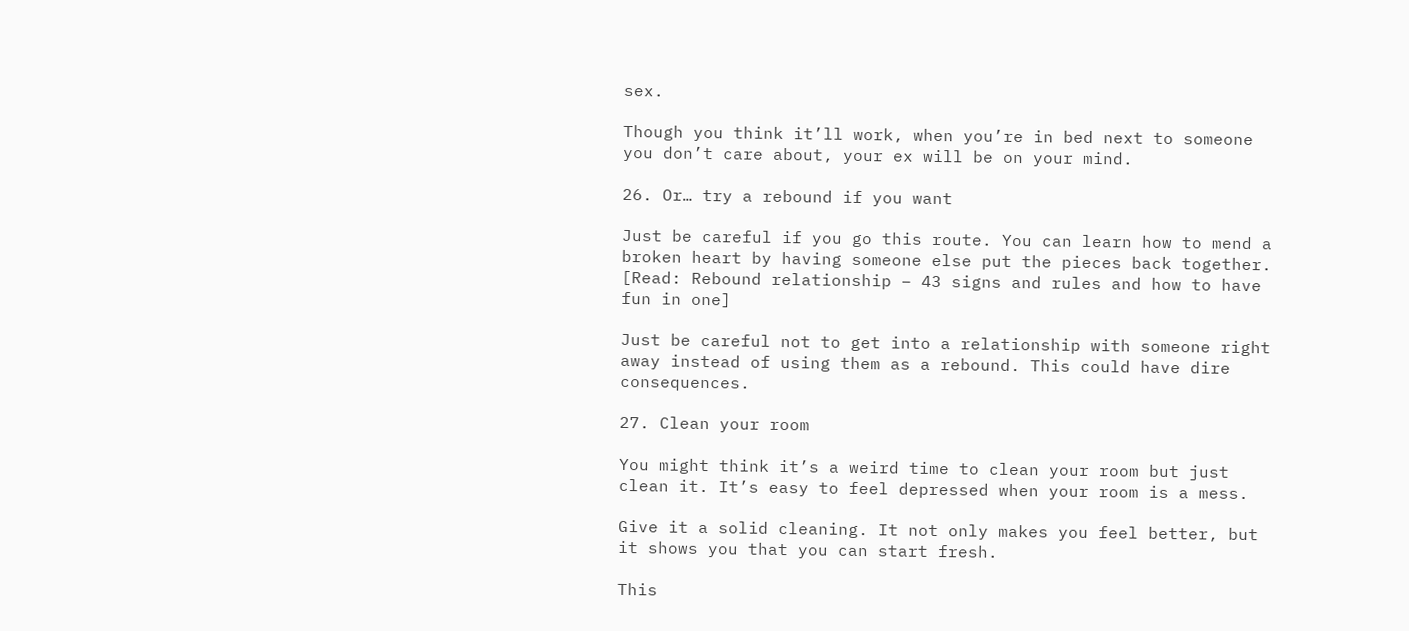sex.

Though you think it’ll work, when you’re in bed next to someone you don’t care about, your ex will be on your mind.

26. Or… try a rebound if you want

Just be careful if you go this route. You can learn how to mend a broken heart by having someone else put the pieces back together. [Read: Rebound relationship – 43 signs and rules and how to have fun in one]

Just be careful not to get into a relationship with someone right away instead of using them as a rebound. This could have dire consequences.

27. Clean your room

You might think it’s a weird time to clean your room but just clean it. It’s easy to feel depressed when your room is a mess.

Give it a solid cleaning. It not only makes you feel better, but it shows you that you can start fresh.

This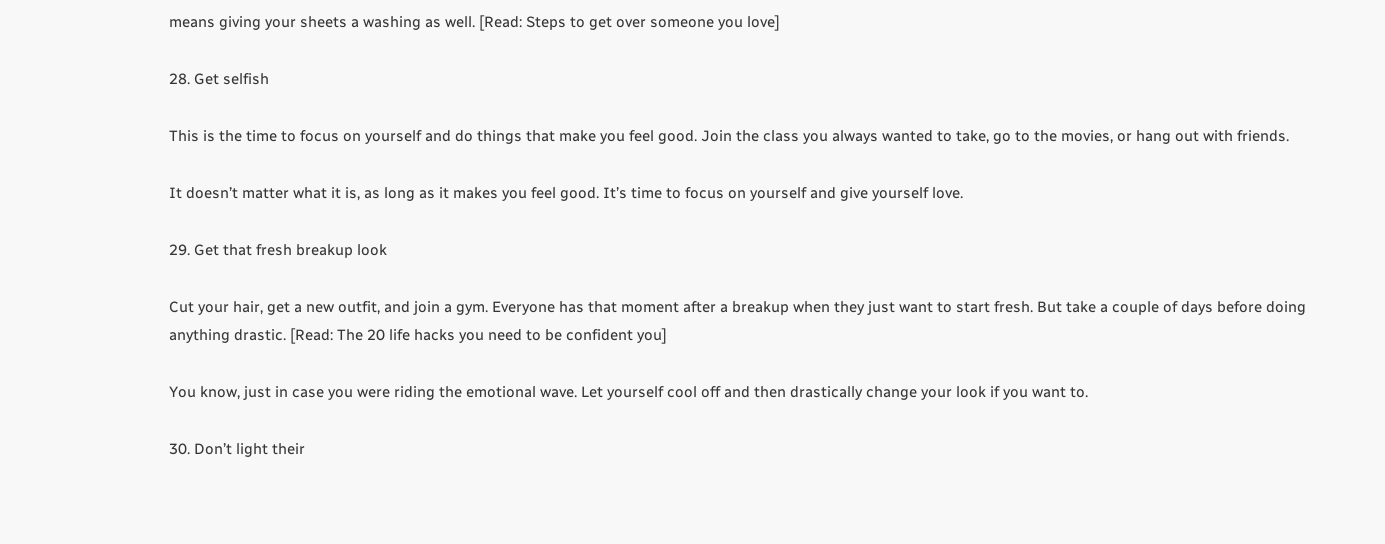means giving your sheets a washing as well. [Read: Steps to get over someone you love]

28. Get selfish

This is the time to focus on yourself and do things that make you feel good. Join the class you always wanted to take, go to the movies, or hang out with friends.

It doesn’t matter what it is, as long as it makes you feel good. It’s time to focus on yourself and give yourself love.

29. Get that fresh breakup look

Cut your hair, get a new outfit, and join a gym. Everyone has that moment after a breakup when they just want to start fresh. But take a couple of days before doing anything drastic. [Read: The 20 life hacks you need to be confident you]

You know, just in case you were riding the emotional wave. Let yourself cool off and then drastically change your look if you want to.

30. Don’t light their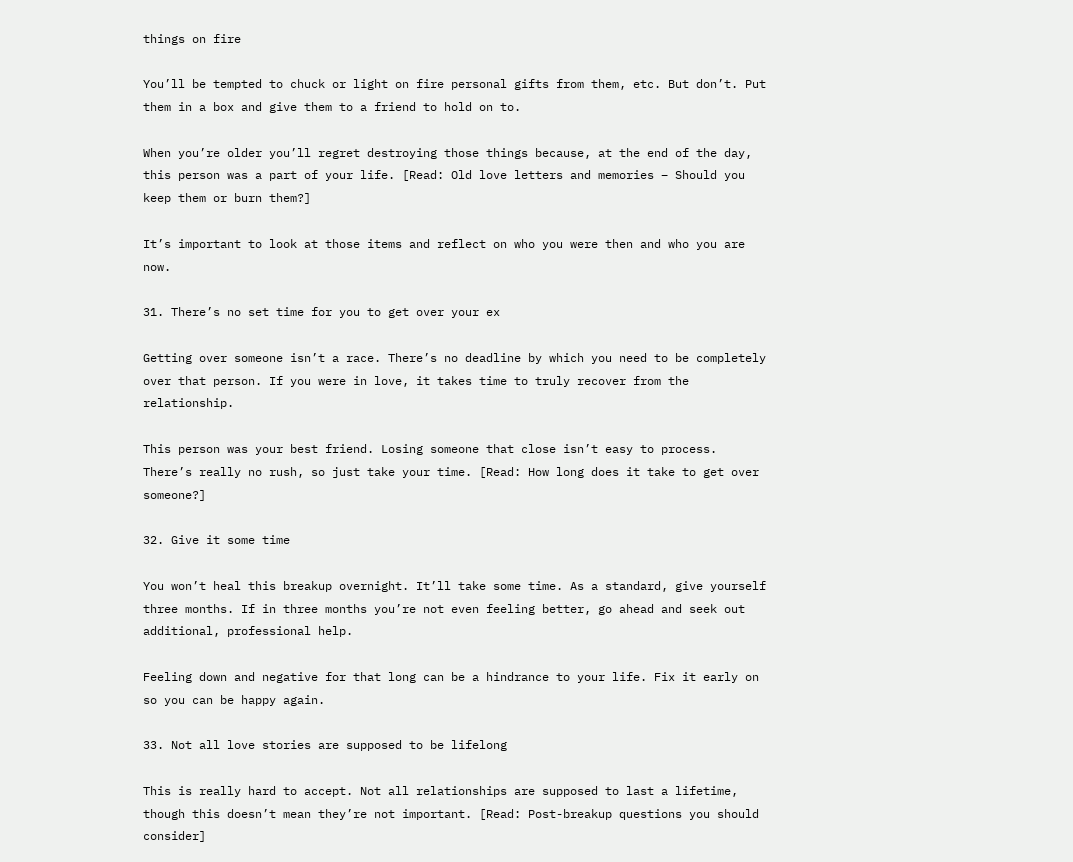things on fire

You’ll be tempted to chuck or light on fire personal gifts from them, etc. But don’t. Put them in a box and give them to a friend to hold on to.

When you’re older you’ll regret destroying those things because, at the end of the day, this person was a part of your life. [Read: Old love letters and memories – Should you keep them or burn them?]

It’s important to look at those items and reflect on who you were then and who you are now.

31. There’s no set time for you to get over your ex

Getting over someone isn’t a race. There’s no deadline by which you need to be completely over that person. If you were in love, it takes time to truly recover from the relationship.

This person was your best friend. Losing someone that close isn’t easy to process. There’s really no rush, so just take your time. [Read: How long does it take to get over someone?]

32. Give it some time

You won’t heal this breakup overnight. It’ll take some time. As a standard, give yourself three months. If in three months you’re not even feeling better, go ahead and seek out additional, professional help.

Feeling down and negative for that long can be a hindrance to your life. Fix it early on so you can be happy again.

33. Not all love stories are supposed to be lifelong

This is really hard to accept. Not all relationships are supposed to last a lifetime, though this doesn’t mean they’re not important. [Read: Post-breakup questions you should consider]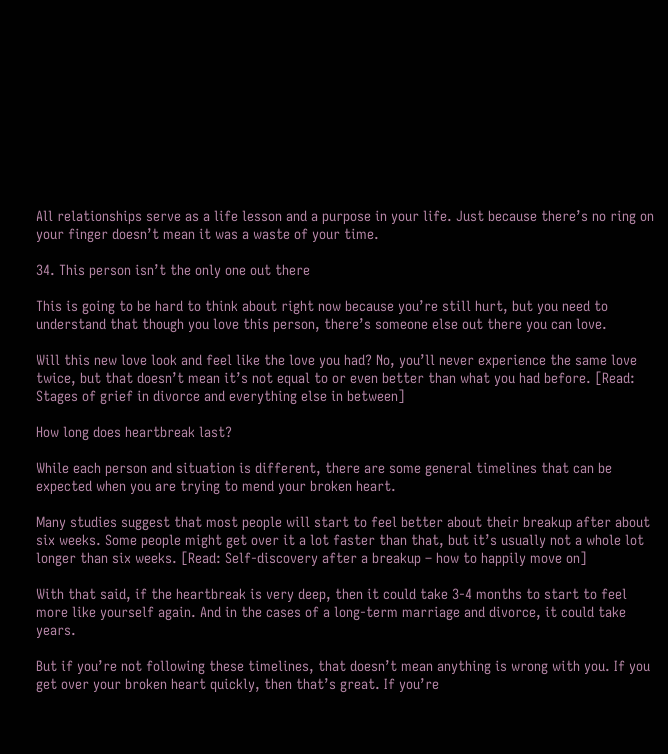All relationships serve as a life lesson and a purpose in your life. Just because there’s no ring on your finger doesn’t mean it was a waste of your time.

34. This person isn’t the only one out there

This is going to be hard to think about right now because you’re still hurt, but you need to understand that though you love this person, there’s someone else out there you can love.

Will this new love look and feel like the love you had? No, you’ll never experience the same love twice, but that doesn’t mean it’s not equal to or even better than what you had before. [Read: Stages of grief in divorce and everything else in between]

How long does heartbreak last?

While each person and situation is different, there are some general timelines that can be expected when you are trying to mend your broken heart.

Many studies suggest that most people will start to feel better about their breakup after about six weeks. Some people might get over it a lot faster than that, but it’s usually not a whole lot longer than six weeks. [Read: Self-discovery after a breakup – how to happily move on]

With that said, if the heartbreak is very deep, then it could take 3-4 months to start to feel more like yourself again. And in the cases of a long-term marriage and divorce, it could take years.

But if you’re not following these timelines, that doesn’t mean anything is wrong with you. If you get over your broken heart quickly, then that’s great. If you’re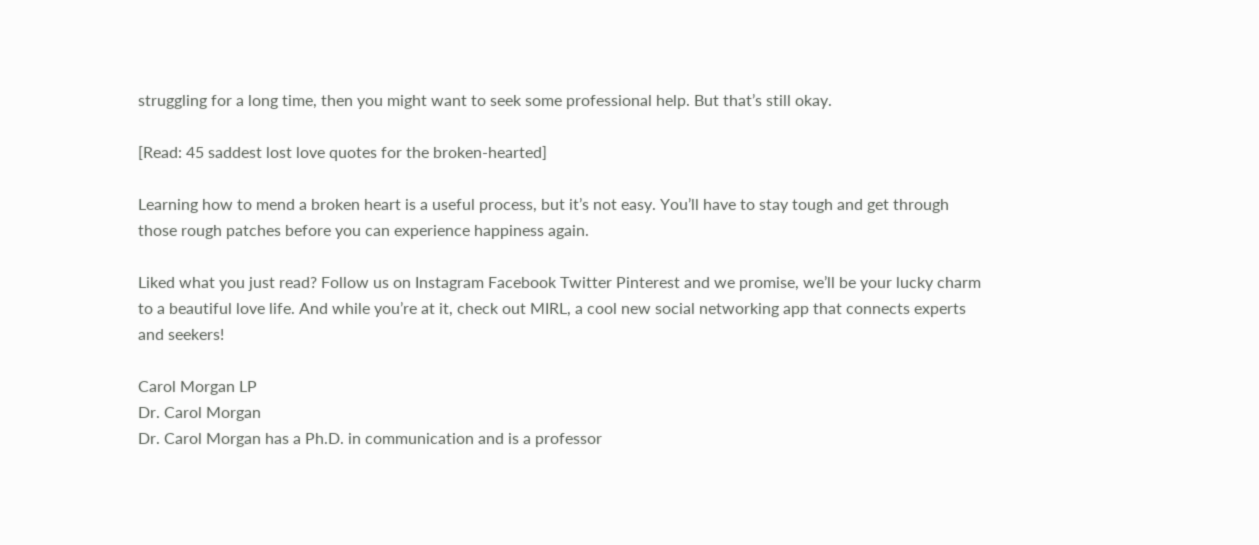struggling for a long time, then you might want to seek some professional help. But that’s still okay.

[Read: 45 saddest lost love quotes for the broken-hearted]

Learning how to mend a broken heart is a useful process, but it’s not easy. You’ll have to stay tough and get through those rough patches before you can experience happiness again.

Liked what you just read? Follow us on Instagram Facebook Twitter Pinterest and we promise, we’ll be your lucky charm to a beautiful love life. And while you’re at it, check out MIRL, a cool new social networking app that connects experts and seekers!

Carol Morgan LP
Dr. Carol Morgan
Dr. Carol Morgan has a Ph.D. in communication and is a professor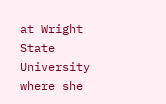at Wright State University where she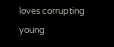loves corrupting young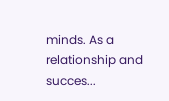minds. As a relationship and succes...